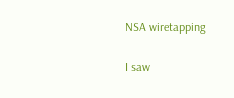NSA wiretapping

I saw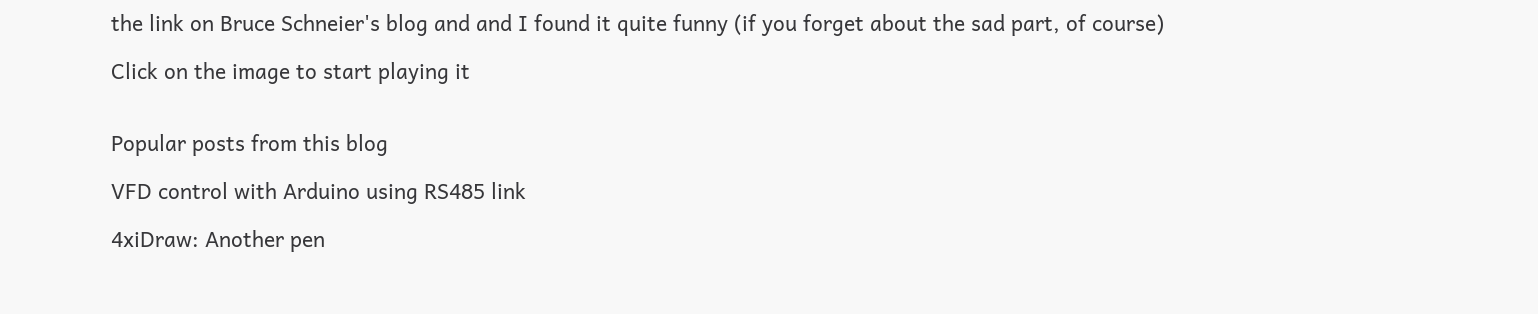the link on Bruce Schneier's blog and and I found it quite funny (if you forget about the sad part, of course)

Click on the image to start playing it


Popular posts from this blog

VFD control with Arduino using RS485 link

4xiDraw: Another pen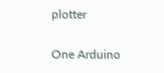plotter

One Arduino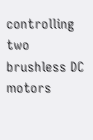controlling two brushless DC motors